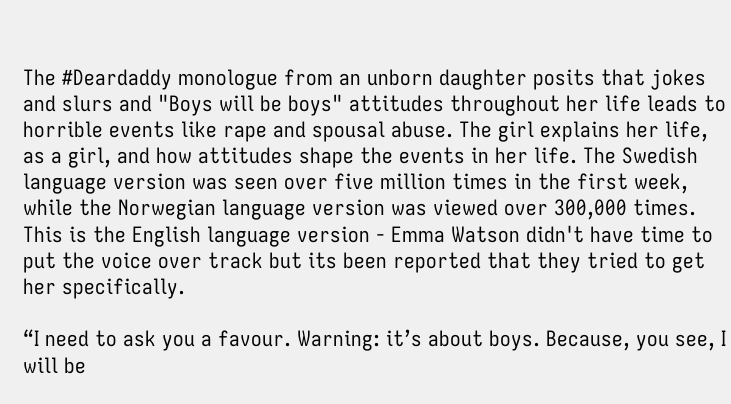The #Deardaddy monologue from an unborn daughter posits that jokes and slurs and "Boys will be boys" attitudes throughout her life leads to horrible events like rape and spousal abuse. The girl explains her life, as a girl, and how attitudes shape the events in her life. The Swedish language version was seen over five million times in the first week, while the Norwegian language version was viewed over 300,000 times. This is the English language version - Emma Watson didn't have time to put the voice over track but its been reported that they tried to get her specifically.

“I need to ask you a favour. Warning: it’s about boys. Because, you see, I will be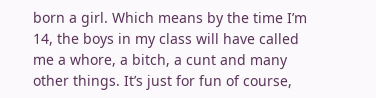born a girl. Which means by the time I’m 14, the boys in my class will have called me a whore, a bitch, a cunt and many other things. It’s just for fun of course,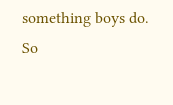something boys do. So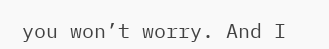you won’t worry. And I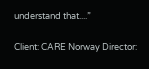understand that....”

Client: CARE Norway Director: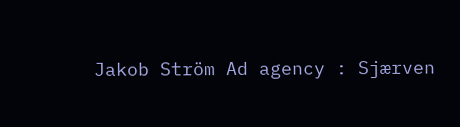Jakob Ström Ad agency : Sjærven